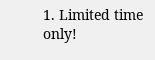1. Limited time only!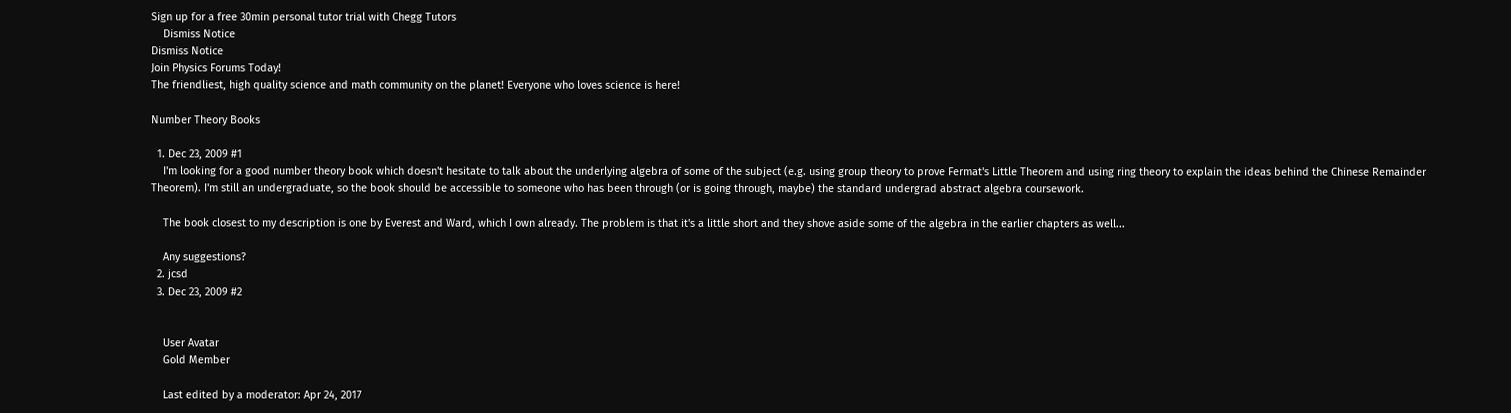Sign up for a free 30min personal tutor trial with Chegg Tutors
    Dismiss Notice
Dismiss Notice
Join Physics Forums Today!
The friendliest, high quality science and math community on the planet! Everyone who loves science is here!

Number Theory Books

  1. Dec 23, 2009 #1
    I'm looking for a good number theory book which doesn't hesitate to talk about the underlying algebra of some of the subject (e.g. using group theory to prove Fermat's Little Theorem and using ring theory to explain the ideas behind the Chinese Remainder Theorem). I'm still an undergraduate, so the book should be accessible to someone who has been through (or is going through, maybe) the standard undergrad abstract algebra coursework.

    The book closest to my description is one by Everest and Ward, which I own already. The problem is that it's a little short and they shove aside some of the algebra in the earlier chapters as well...

    Any suggestions?
  2. jcsd
  3. Dec 23, 2009 #2


    User Avatar
    Gold Member

    Last edited by a moderator: Apr 24, 2017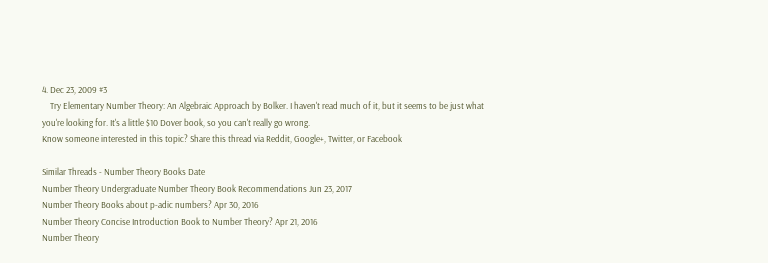4. Dec 23, 2009 #3
    Try Elementary Number Theory: An Algebraic Approach by Bolker. I haven't read much of it, but it seems to be just what you're looking for. It's a little $10 Dover book, so you can't really go wrong.
Know someone interested in this topic? Share this thread via Reddit, Google+, Twitter, or Facebook

Similar Threads - Number Theory Books Date
Number Theory Undergraduate Number Theory Book Recommendations Jun 23, 2017
Number Theory Books about p-adic numbers? Apr 30, 2016
Number Theory Concise Introduction Book to Number Theory? Apr 21, 2016
Number Theory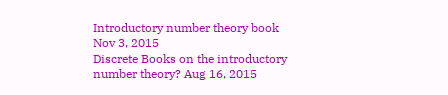Introductory number theory book Nov 3, 2015
Discrete Books on the introductory number theory? Aug 16, 2015